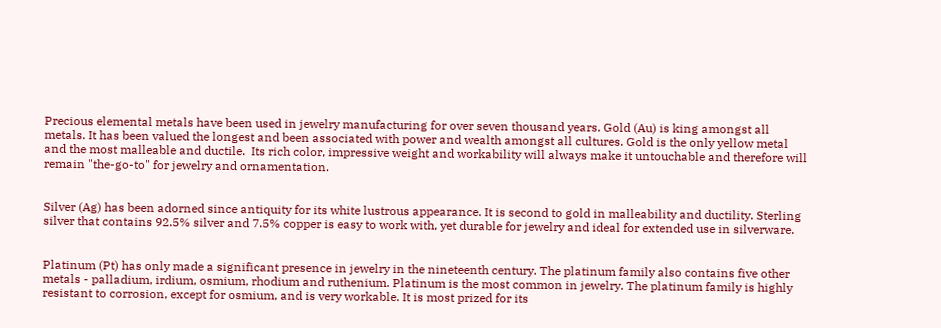Precious elemental metals have been used in jewelry manufacturing for over seven thousand years. Gold (Au) is king amongst all metals. It has been valued the longest and been associated with power and wealth amongst all cultures. Gold is the only yellow metal and the most malleable and ductile.  Its rich color, impressive weight and workability will always make it untouchable and therefore will remain "the-go-to" for jewelry and ornamentation.


Silver (Ag) has been adorned since antiquity for its white lustrous appearance. It is second to gold in malleability and ductility. Sterling silver that contains 92.5% silver and 7.5% copper is easy to work with, yet durable for jewelry and ideal for extended use in silverware.


Platinum (Pt) has only made a significant presence in jewelry in the nineteenth century. The platinum family also contains five other metals - palladium, irdium, osmium, rhodium and ruthenium. Platinum is the most common in jewelry. The platinum family is highly resistant to corrosion, except for osmium, and is very workable. It is most prized for its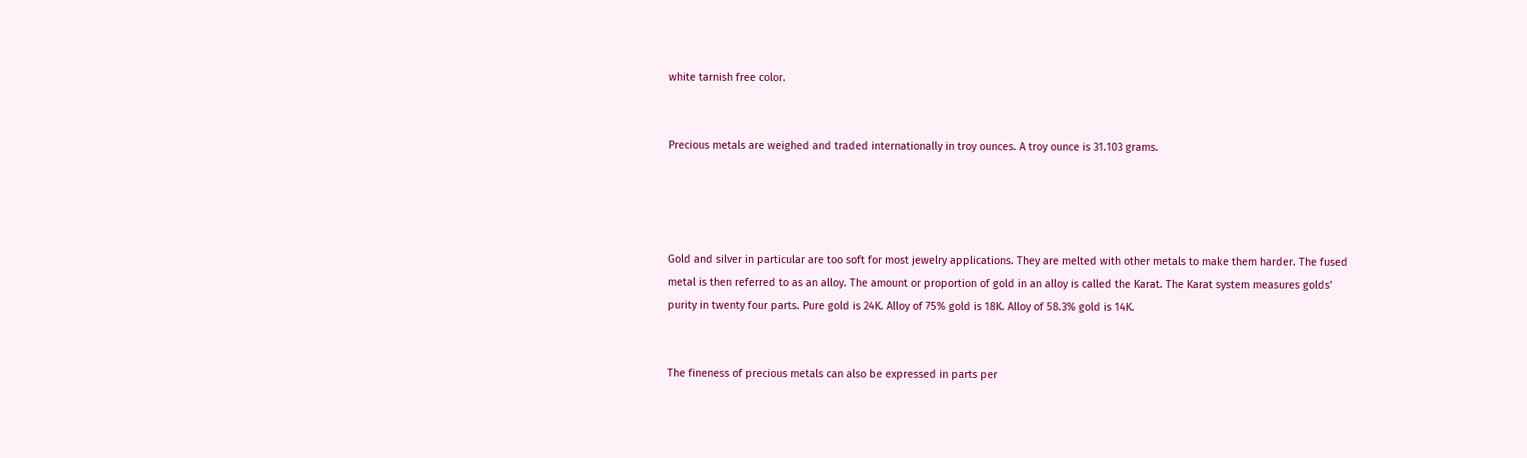white tarnish free color.


Precious metals are weighed and traded internationally in troy ounces. A troy ounce is 31.103 grams.




Gold and silver in particular are too soft for most jewelry applications. They are melted with other metals to make them harder. The fused metal is then referred to as an alloy. The amount or proportion of gold in an alloy is called the Karat. The Karat system measures golds' purity in twenty four parts. Pure gold is 24K. Alloy of 75% gold is 18K. Alloy of 58.3% gold is 14K.


The fineness of precious metals can also be expressed in parts per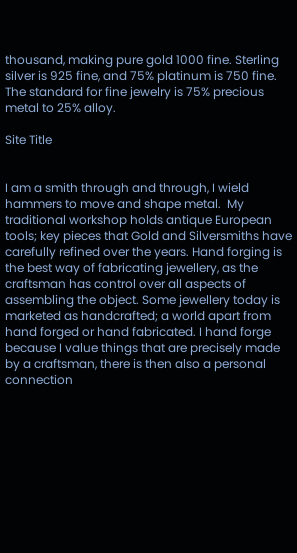thousand, making pure gold 1000 fine. Sterling silver is 925 fine, and 75% platinum is 750 fine. The standard for fine jewelry is 75% precious metal to 25% alloy.

Site Title


I am a smith through and through, I wield hammers to move and shape metal.  My traditional workshop holds antique European tools; key pieces that Gold and Silversmiths have carefully refined over the years. Hand forging is the best way of fabricating jewellery, as the craftsman has control over all aspects of assembling the object. Some jewellery today is marketed as handcrafted; a world apart from hand forged or hand fabricated. I hand forge because I value things that are precisely made by a craftsman, there is then also a personal connection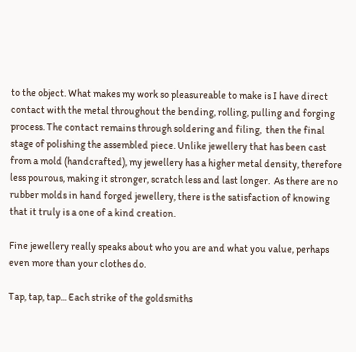to the object. What makes my work so pleasureable to make is I have direct contact with the metal throughout the bending, rolling, pulling and forging process. The contact remains through soldering and filing,  then the final stage of polishing the assembled piece. Unlike jewellery that has been cast from a mold (handcrafted), my jewellery has a higher metal density, therefore less pourous, making it stronger, scratch less and last longer.  As there are no rubber molds in hand forged jewellery, there is the satisfaction of knowing that it truly is a one of a kind creation.

Fine jewellery really speaks about who you are and what you value, perhaps even more than your clothes do.

Tap, tap, tap... Each strike of the goldsmiths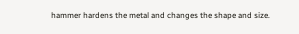hammer hardens the metal and changes the shape and size.